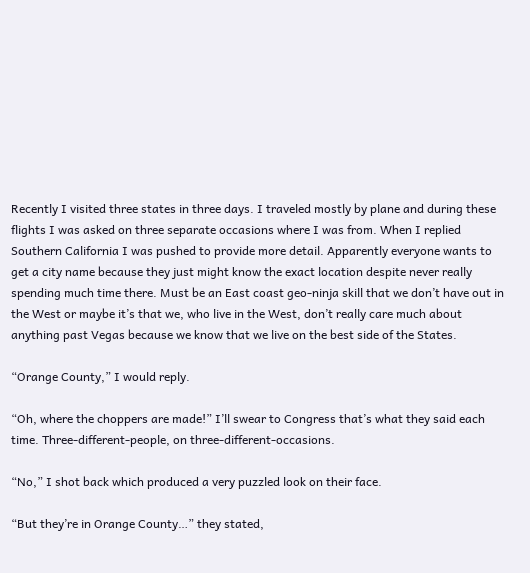Recently I visited three states in three days. I traveled mostly by plane and during these flights I was asked on three separate occasions where I was from. When I replied Southern California I was pushed to provide more detail. Apparently everyone wants to get a city name because they just might know the exact location despite never really spending much time there. Must be an East coast geo-ninja skill that we don’t have out in the West or maybe it’s that we, who live in the West, don’t really care much about anything past Vegas because we know that we live on the best side of the States.

“Orange County,” I would reply.

“Oh, where the choppers are made!” I’ll swear to Congress that’s what they said each time. Three-different-people, on three-different-occasions.

“No,” I shot back which produced a very puzzled look on their face.

“But they’re in Orange County…” they stated,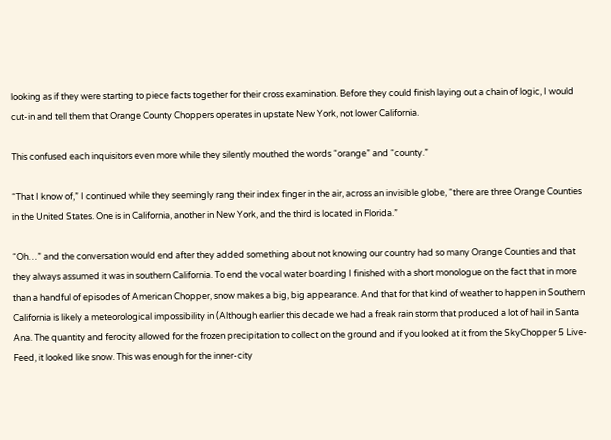looking as if they were starting to piece facts together for their cross examination. Before they could finish laying out a chain of logic, I would cut-in and tell them that Orange County Choppers operates in upstate New York, not lower California.

This confused each inquisitors even more while they silently mouthed the words “orange” and “county.”

“That I know of,” I continued while they seemingly rang their index finger in the air, across an invisible globe, “there are three Orange Counties in the United States. One is in California, another in New York, and the third is located in Florida.”

“Oh…” and the conversation would end after they added something about not knowing our country had so many Orange Counties and that they always assumed it was in southern California. To end the vocal water boarding I finished with a short monologue on the fact that in more than a handful of episodes of American Chopper, snow makes a big, big appearance. And that for that kind of weather to happen in Southern California is likely a meteorological impossibility in (Although earlier this decade we had a freak rain storm that produced a lot of hail in Santa Ana. The quantity and ferocity allowed for the frozen precipitation to collect on the ground and if you looked at it from the SkyChopper 5 Live-Feed, it looked like snow. This was enough for the inner-city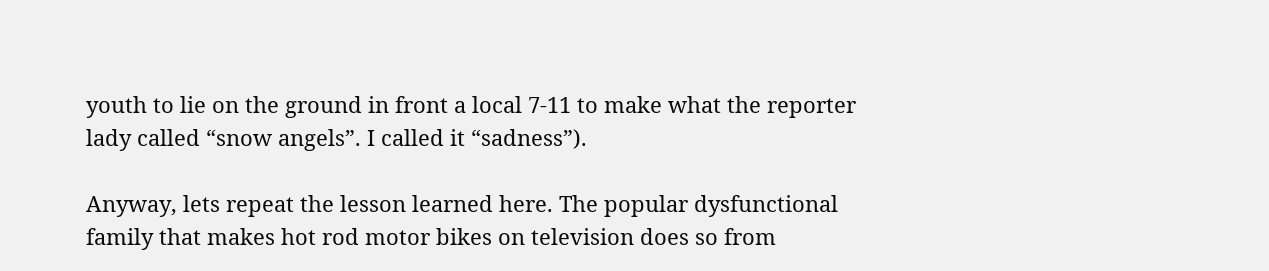youth to lie on the ground in front a local 7-11 to make what the reporter lady called “snow angels”. I called it “sadness”).

Anyway, lets repeat the lesson learned here. The popular dysfunctional family that makes hot rod motor bikes on television does so from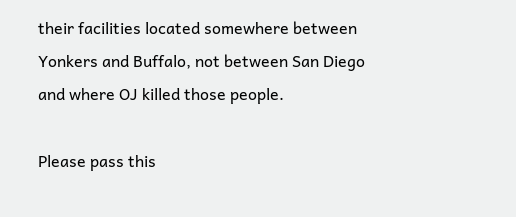their facilities located somewhere between Yonkers and Buffalo, not between San Diego and where OJ killed those people.

Please pass this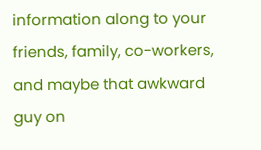information along to your friends, family, co-workers, and maybe that awkward guy on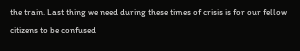the train. Last thing we need during these times of crisis is for our fellow citizens to be confused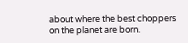about where the best choppers on the planet are born.